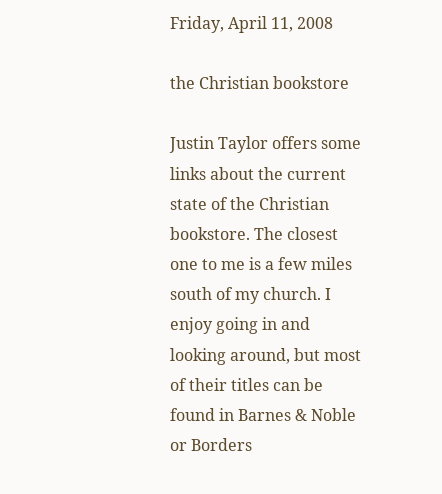Friday, April 11, 2008

the Christian bookstore

Justin Taylor offers some links about the current state of the Christian bookstore. The closest one to me is a few miles south of my church. I enjoy going in and looking around, but most of their titles can be found in Barnes & Noble or Borders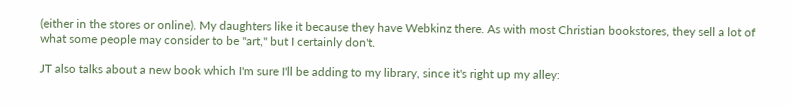(either in the stores or online). My daughters like it because they have Webkinz there. As with most Christian bookstores, they sell a lot of what some people may consider to be "art," but I certainly don't.

JT also talks about a new book which I'm sure I'll be adding to my library, since it's right up my alley: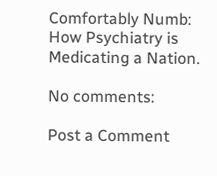Comfortably Numb: How Psychiatry is Medicating a Nation.

No comments:

Post a Comment